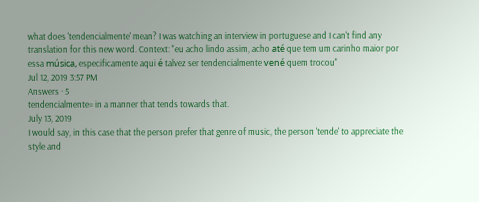what does 'tendencialmente' mean? I was watching an interview in portuguese and I can't find any translation for this new word. Context: "eu acho lindo assim, acho até que tem um carinho maior por essa música, especificamente aqui é talvez ser tendencialmente vené quem trocou"
Jul 12, 2019 3:57 PM
Answers · 5
tendencialmente= in a manner that tends towards that.
July 13, 2019
I would say, in this case that the person prefer that genre of music, the person 'tende' to appreciate the style and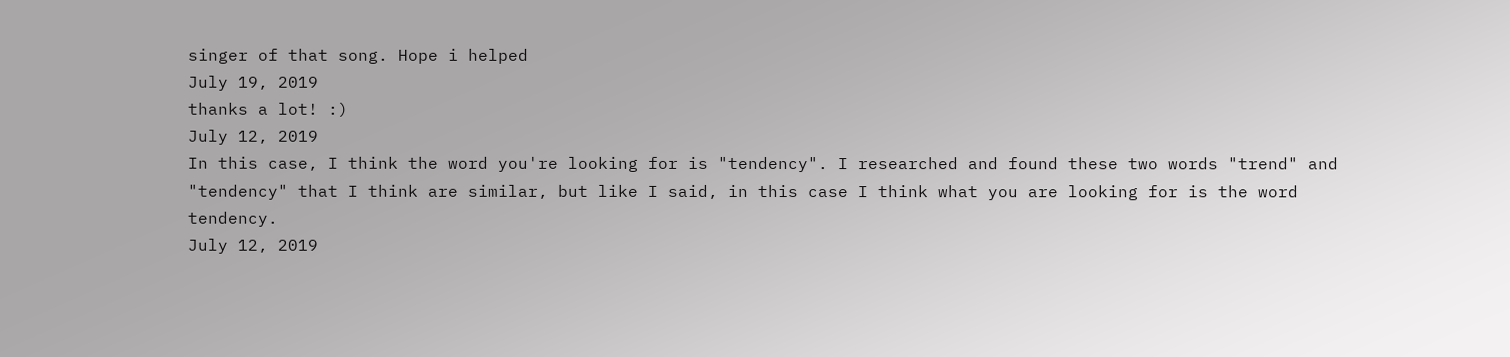singer of that song. Hope i helped
July 19, 2019
thanks a lot! :)
July 12, 2019
In this case, I think the word you're looking for is "tendency". I researched and found these two words "trend" and "tendency" that I think are similar, but like I said, in this case I think what you are looking for is the word tendency.
July 12, 2019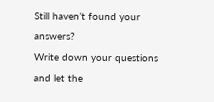Still haven’t found your answers?
Write down your questions and let the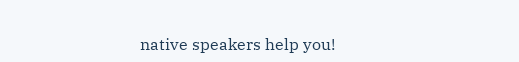native speakers help you!